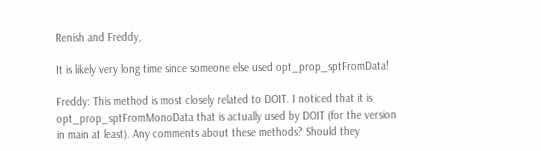Renish and Freddy,

It is likely very long time since someone else used opt_prop_sptFromData!

Freddy: This method is most closely related to DOIT. I noticed that it is opt_prop_sptFromMonoData that is actually used by DOIT (for the version in main at least). Any comments about these methods? Should they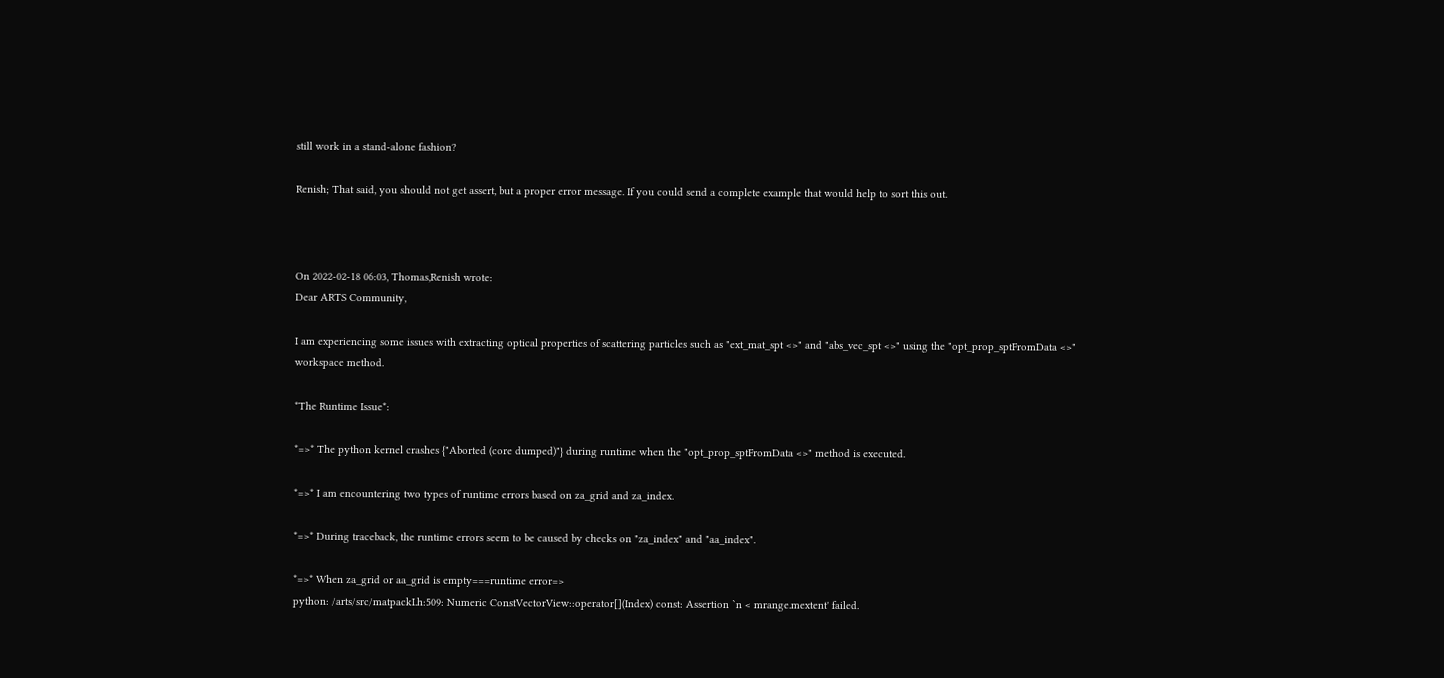still work in a stand-alone fashion?

Renish; That said, you should not get assert, but a proper error message. If you could send a complete example that would help to sort this out.



On 2022-02-18 06:03, Thomas,Renish wrote:
Dear ARTS Community,

I am experiencing some issues with extracting optical properties of scattering particles such as "ext_mat_spt <>" and "abs_vec_spt <>" using the "opt_prop_sptFromData <>" workspace method.

*The Runtime Issue*:

*=>* The python kernel crashes {"Aborted (core dumped)"} during runtime when the "opt_prop_sptFromData <>" method is executed.

*=>* I am encountering two types of runtime errors based on za_grid and za_index.

*=>* During traceback, the runtime errors seem to be caused by checks on "za_index" and "aa_index".

*=>* When za_grid or aa_grid is empty===runtime error=>
python: /arts/src/matpackI.h:509: Numeric ConstVectorView::operator[](Index) const: Assertion `n < mrange.mextent' failed.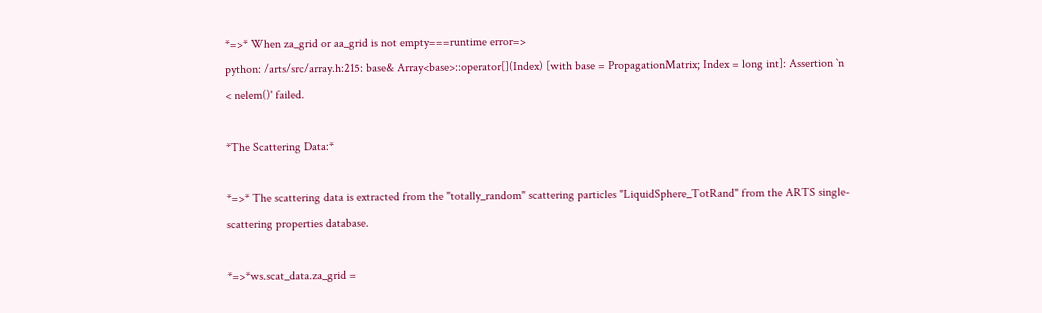*=>* When za_grid or aa_grid is not empty===runtime error=>
python: /arts/src/array.h:215: base& Array<base>::operator[](Index) [with base = PropagationMatrix; Index = long int]: Assertion `n < nelem()' failed.

*The Scattering Data:*

*=>* The scattering data is extracted from the "totally_random" scattering particles "LiquidSphere_TotRand" from the ARTS single-scattering properties database.

*=>*ws.scat_data.za_grid =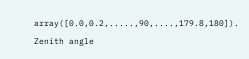array([0.0,0.2,.....,90,....,179.8,180]). Zenith angle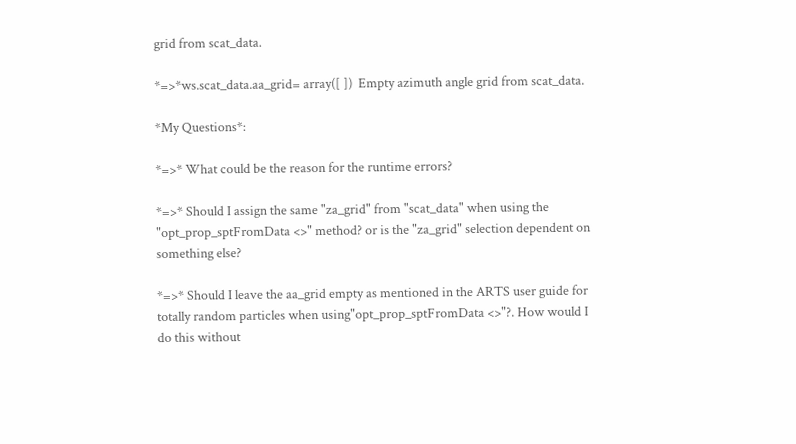grid from scat_data.

*=>*ws.scat_data.aa_grid= array([ ])  Empty azimuth angle grid from scat_data.

*My Questions*:

*=>* What could be the reason for the runtime errors?

*=>* Should I assign the same "za_grid" from "scat_data" when using the "opt_prop_sptFromData <>" method? or is the "za_grid" selection dependent on something else?

*=>* Should I leave the aa_grid empty as mentioned in the ARTS user guide for totally random particles when using"opt_prop_sptFromData <>"?. How would I do this without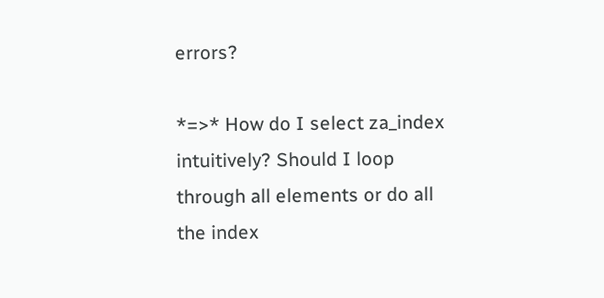errors?

*=>* How do I select za_index intuitively? Should I loop through all elements or do all the index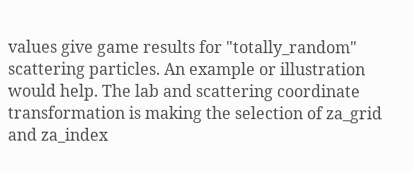values give game results for "totally_random" scattering particles. An example or illustration would help. The lab and scattering coordinate transformation is making the selection of za_grid and za_index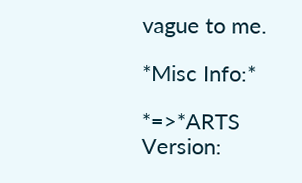vague to me.

*Misc Info:*

*=>*ARTS Version: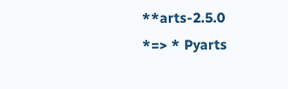**arts-2.5.0
*=> * Pyarts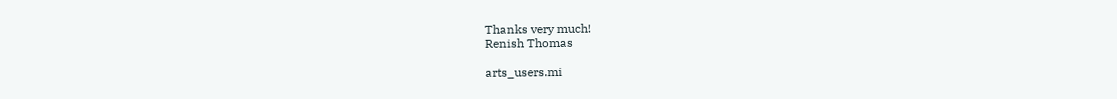Thanks very much!
Renish Thomas

arts_users.mi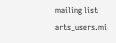mailing list
arts_users.mi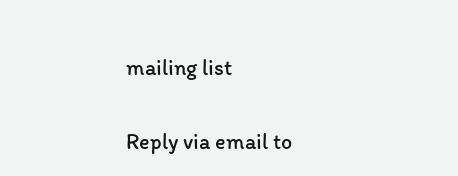mailing list

Reply via email to